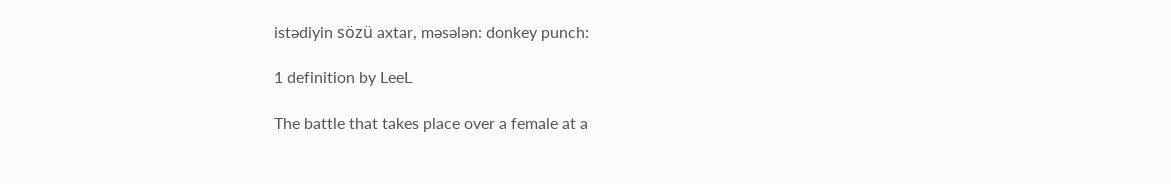istədiyin sözü axtar, məsələn: donkey punch:

1 definition by LeeL

The battle that takes place over a female at a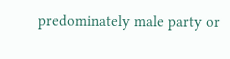predominately male party or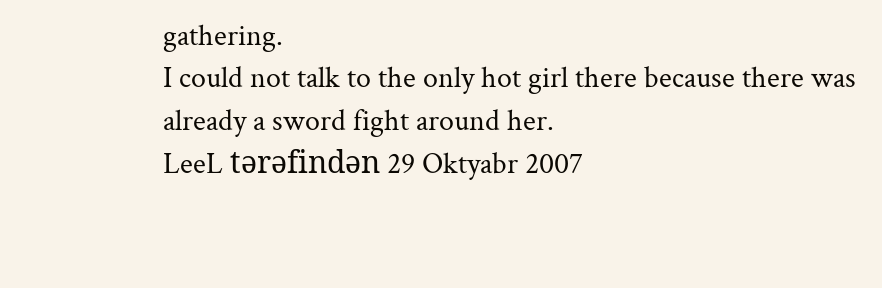gathering.
I could not talk to the only hot girl there because there was already a sword fight around her.
LeeL tərəfindən 29 Oktyabr 2007